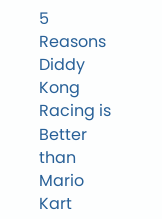5 Reasons Diddy Kong Racing is Better than Mario Kart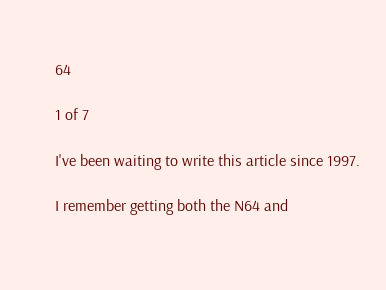64

1 of 7

I've been waiting to write this article since 1997.

I remember getting both the N64 and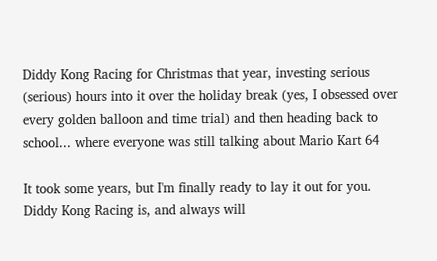Diddy Kong Racing for Christmas that year, investing serious (serious) hours into it over the holiday break (yes, I obsessed over every golden balloon and time trial) and then heading back to school... where everyone was still talking about Mario Kart 64

It took some years, but I'm finally ready to lay it out for you. Diddy Kong Racing is, and always will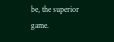be, the superior game.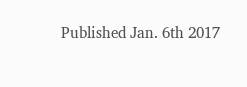Published Jan. 6th 2017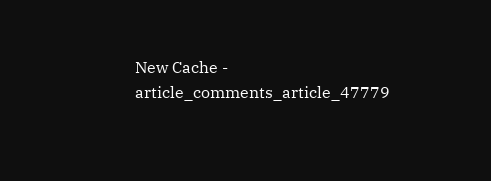New Cache - article_comments_article_47779